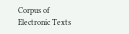Corpus of Electronic Texts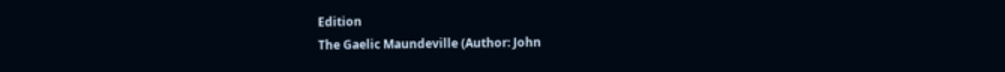Edition
The Gaelic Maundeville (Author: John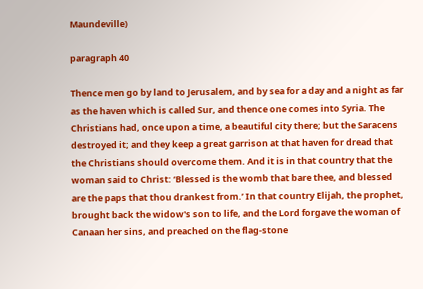Maundeville)

paragraph 40

Thence men go by land to Jerusalem, and by sea for a day and a night as far as the haven which is called Sur, and thence one comes into Syria. The Christians had, once upon a time, a beautiful city there; but the Saracens destroyed it; and they keep a great garrison at that haven for dread that the Christians should overcome them. And it is in that country that the woman said to Christ: ‘Blessed is the womb that bare thee, and blessed are the paps that thou drankest from.’ In that country Elijah, the prophet, brought back the widow's son to life, and the Lord forgave the woman of Canaan her sins, and preached on the flag-stone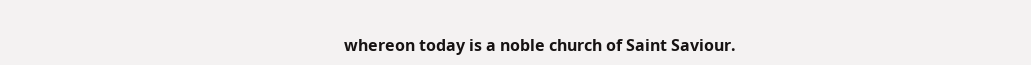whereon today is a noble church of Saint Saviour.